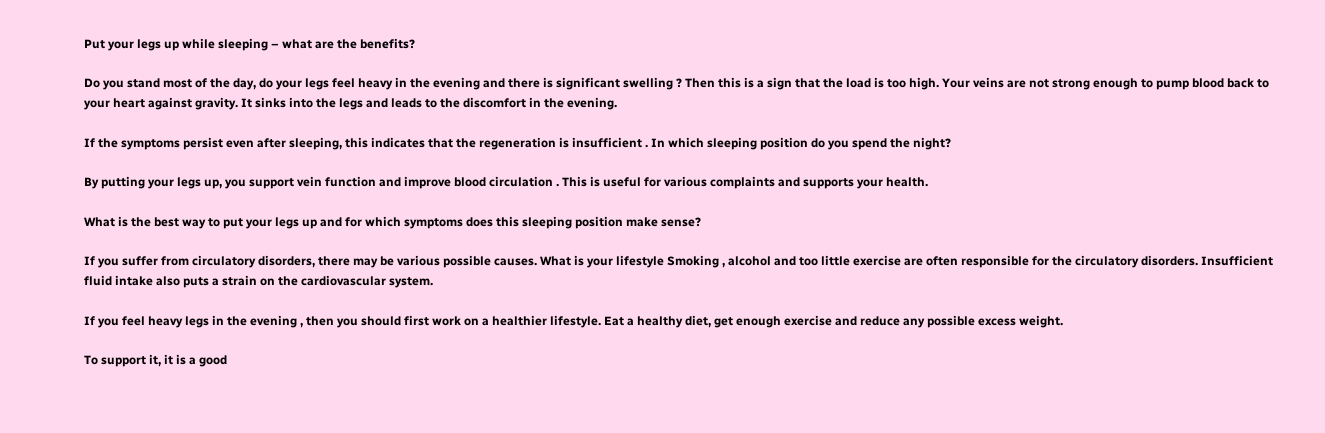Put your legs up while sleeping – what are the benefits?

Do you stand most of the day, do your legs feel heavy in the evening and there is significant swelling ? Then this is a sign that the load is too high. Your veins are not strong enough to pump blood back to your heart against gravity. It sinks into the legs and leads to the discomfort in the evening.

If the symptoms persist even after sleeping, this indicates that the regeneration is insufficient . In which sleeping position do you spend the night?

By putting your legs up, you support vein function and improve blood circulation . This is useful for various complaints and supports your health.

What is the best way to put your legs up and for which symptoms does this sleeping position make sense?

If you suffer from circulatory disorders, there may be various possible causes. What is your lifestyle Smoking , alcohol and too little exercise are often responsible for the circulatory disorders. Insufficient fluid intake also puts a strain on the cardiovascular system.

If you feel heavy legs in the evening , then you should first work on a healthier lifestyle. Eat a healthy diet, get enough exercise and reduce any possible excess weight.

To support it, it is a good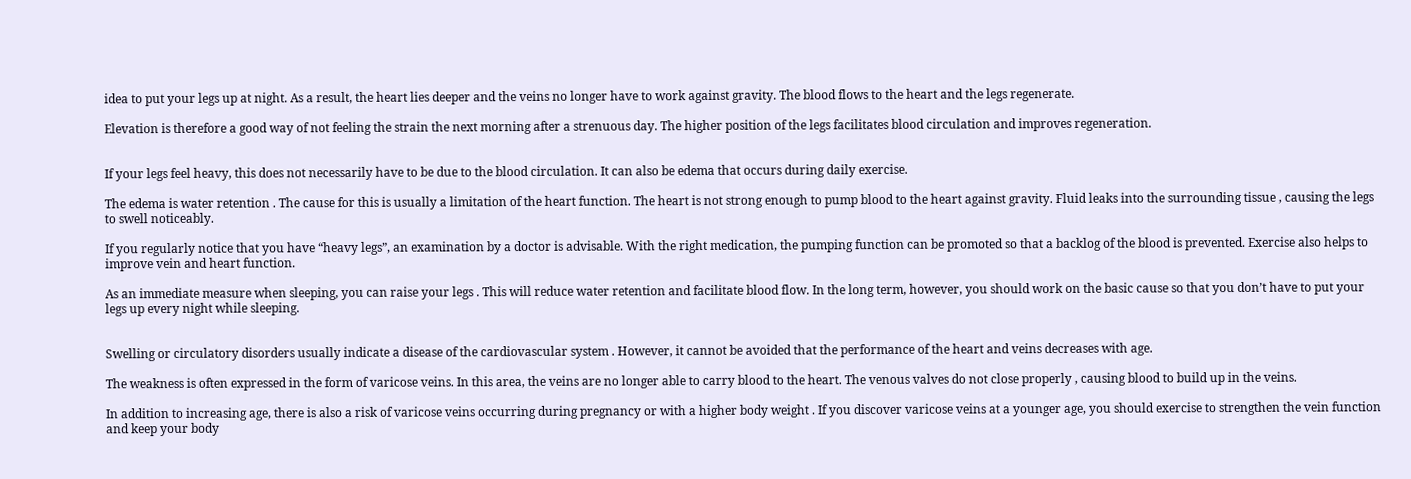idea to put your legs up at night. As a result, the heart lies deeper and the veins no longer have to work against gravity. The blood flows to the heart and the legs regenerate.

Elevation is therefore a good way of not feeling the strain the next morning after a strenuous day. The higher position of the legs facilitates blood circulation and improves regeneration.


If your legs feel heavy, this does not necessarily have to be due to the blood circulation. It can also be edema that occurs during daily exercise.

The edema is water retention . The cause for this is usually a limitation of the heart function. The heart is not strong enough to pump blood to the heart against gravity. Fluid leaks into the surrounding tissue , causing the legs to swell noticeably.

If you regularly notice that you have “heavy legs”, an examination by a doctor is advisable. With the right medication, the pumping function can be promoted so that a backlog of the blood is prevented. Exercise also helps to improve vein and heart function.

As an immediate measure when sleeping, you can raise your legs . This will reduce water retention and facilitate blood flow. In the long term, however, you should work on the basic cause so that you don’t have to put your legs up every night while sleeping.


Swelling or circulatory disorders usually indicate a disease of the cardiovascular system . However, it cannot be avoided that the performance of the heart and veins decreases with age.

The weakness is often expressed in the form of varicose veins. In this area, the veins are no longer able to carry blood to the heart. The venous valves do not close properly , causing blood to build up in the veins.

In addition to increasing age, there is also a risk of varicose veins occurring during pregnancy or with a higher body weight . If you discover varicose veins at a younger age, you should exercise to strengthen the vein function and keep your body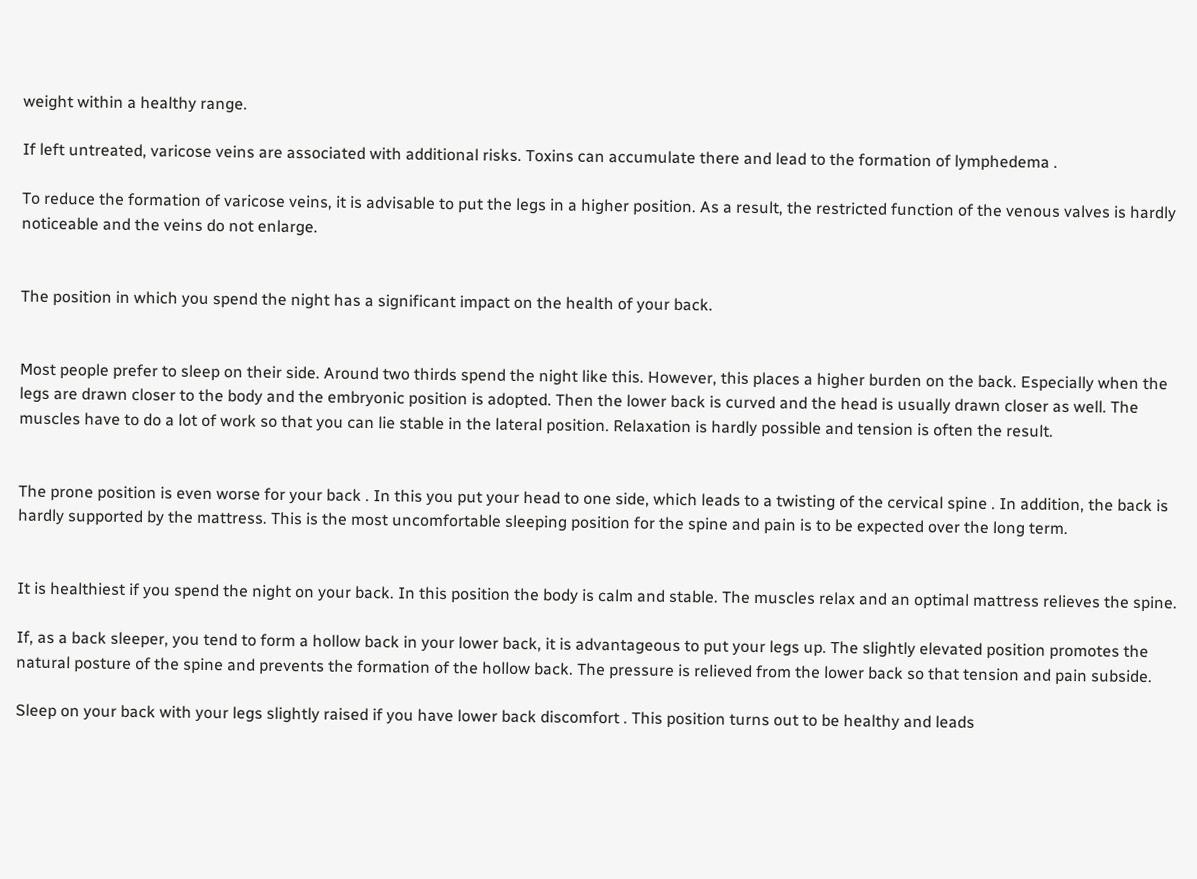weight within a healthy range.

If left untreated, varicose veins are associated with additional risks. Toxins can accumulate there and lead to the formation of lymphedema .

To reduce the formation of varicose veins, it is advisable to put the legs in a higher position. As a result, the restricted function of the venous valves is hardly noticeable and the veins do not enlarge.


The position in which you spend the night has a significant impact on the health of your back.


Most people prefer to sleep on their side. Around two thirds spend the night like this. However, this places a higher burden on the back. Especially when the legs are drawn closer to the body and the embryonic position is adopted. Then the lower back is curved and the head is usually drawn closer as well. The muscles have to do a lot of work so that you can lie stable in the lateral position. Relaxation is hardly possible and tension is often the result.


The prone position is even worse for your back . In this you put your head to one side, which leads to a twisting of the cervical spine . In addition, the back is hardly supported by the mattress. This is the most uncomfortable sleeping position for the spine and pain is to be expected over the long term.


It is healthiest if you spend the night on your back. In this position the body is calm and stable. The muscles relax and an optimal mattress relieves the spine.

If, as a back sleeper, you tend to form a hollow back in your lower back, it is advantageous to put your legs up. The slightly elevated position promotes the natural posture of the spine and prevents the formation of the hollow back. The pressure is relieved from the lower back so that tension and pain subside.

Sleep on your back with your legs slightly raised if you have lower back discomfort . This position turns out to be healthy and leads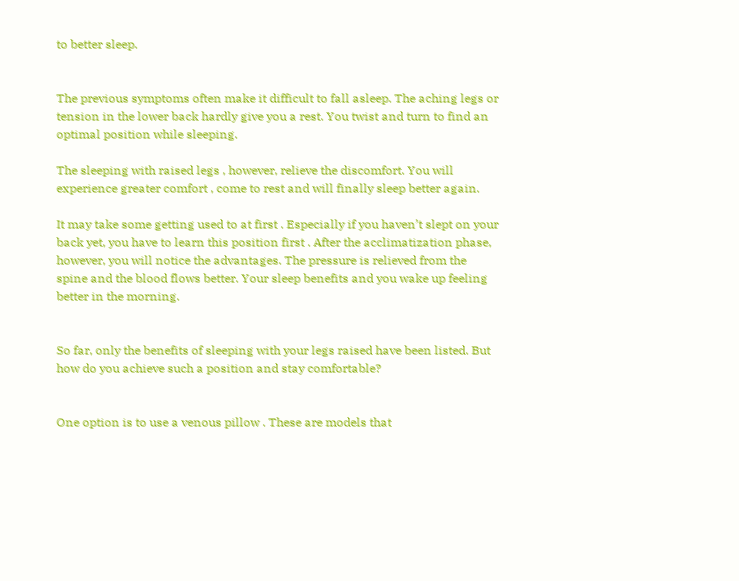to better sleep.


The previous symptoms often make it difficult to fall asleep. The aching legs or tension in the lower back hardly give you a rest. You twist and turn to find an optimal position while sleeping.

The sleeping with raised legs , however, relieve the discomfort. You will experience greater comfort , come to rest and will finally sleep better again.

It may take some getting used to at first . Especially if you haven’t slept on your back yet, you have to learn this position first . After the acclimatization phase, however, you will notice the advantages. The pressure is relieved from the spine and the blood flows better. Your sleep benefits and you wake up feeling better in the morning.


So far, only the benefits of sleeping with your legs raised have been listed. But how do you achieve such a position and stay comfortable?


One option is to use a venous pillow . These are models that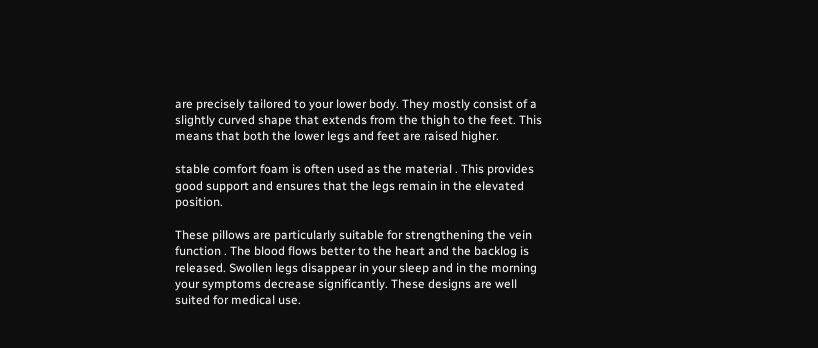are precisely tailored to your lower body. They mostly consist of a slightly curved shape that extends from the thigh to the feet. This means that both the lower legs and feet are raised higher.

stable comfort foam is often used as the material . This provides good support and ensures that the legs remain in the elevated position.

These pillows are particularly suitable for strengthening the vein function . The blood flows better to the heart and the backlog is released. Swollen legs disappear in your sleep and in the morning your symptoms decrease significantly. These designs are well suited for medical use.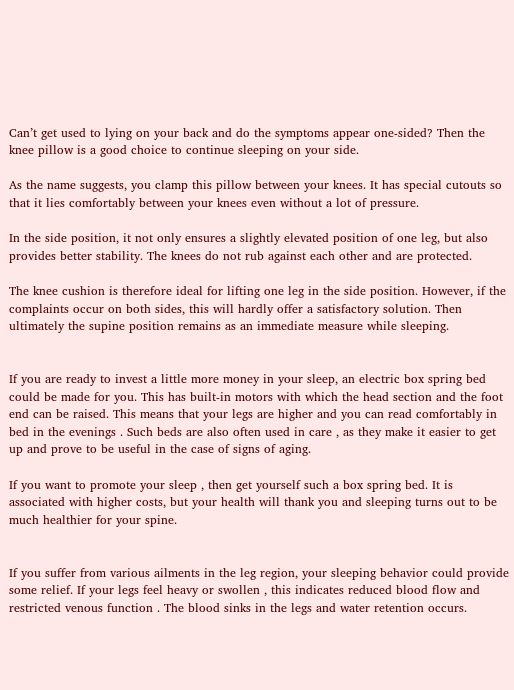Can’t get used to lying on your back and do the symptoms appear one-sided? Then the knee pillow is a good choice to continue sleeping on your side.

As the name suggests, you clamp this pillow between your knees. It has special cutouts so that it lies comfortably between your knees even without a lot of pressure.

In the side position, it not only ensures a slightly elevated position of one leg, but also provides better stability. The knees do not rub against each other and are protected.

The knee cushion is therefore ideal for lifting one leg in the side position. However, if the complaints occur on both sides, this will hardly offer a satisfactory solution. Then ultimately the supine position remains as an immediate measure while sleeping.


If you are ready to invest a little more money in your sleep, an electric box spring bed could be made for you. This has built-in motors with which the head section and the foot end can be raised. This means that your legs are higher and you can read comfortably in bed in the evenings . Such beds are also often used in care , as they make it easier to get up and prove to be useful in the case of signs of aging.

If you want to promote your sleep , then get yourself such a box spring bed. It is associated with higher costs, but your health will thank you and sleeping turns out to be much healthier for your spine.


If you suffer from various ailments in the leg region, your sleeping behavior could provide some relief. If your legs feel heavy or swollen , this indicates reduced blood flow and restricted venous function . The blood sinks in the legs and water retention occurs.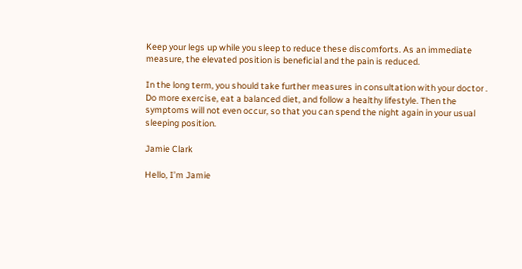Keep your legs up while you sleep to reduce these discomforts. As an immediate measure, the elevated position is beneficial and the pain is reduced.

In the long term, you should take further measures in consultation with your doctor . Do more exercise, eat a balanced diet, and follow a healthy lifestyle. Then the symptoms will not even occur, so that you can spend the night again in your usual sleeping position.

Jamie Clark

Hello, I’m Jamie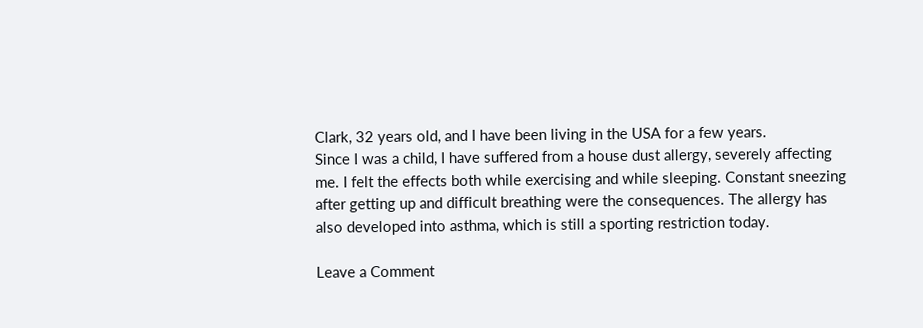Clark, 32 years old, and I have been living in the USA for a few years.
Since I was a child, I have suffered from a house dust allergy, severely affecting me. I felt the effects both while exercising and while sleeping. Constant sneezing after getting up and difficult breathing were the consequences. The allergy has also developed into asthma, which is still a sporting restriction today.

Leave a Comment